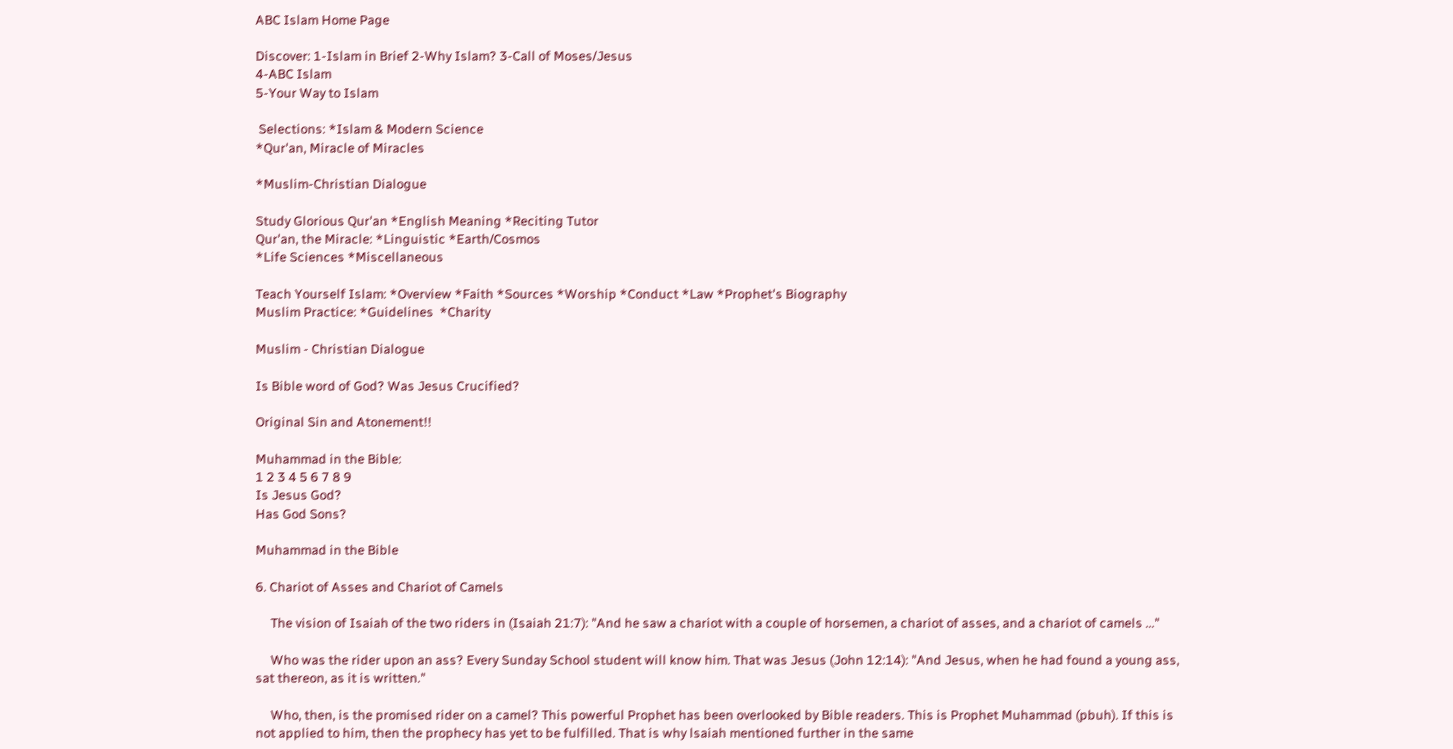ABC Islam Home Page

Discover: 1-Islam in Brief 2-Why Islam? 3-Call of Moses/Jesus
4-ABC Islam
5-Your Way to Islam

 Selections: *Islam & Modern Science
*Qur'an, Miracle of Miracles

*Muslim-Christian Dialogue

Study Glorious Qur'an *English Meaning *Reciting Tutor
Qur'an, the Miracle: *Linguistic *Earth/Cosmos
*Life Sciences *Miscellaneous

Teach Yourself Islam: *Overview *Faith *Sources *Worship *Conduct *Law *Prophet's Biography
Muslim Practice: *Guidelines  *Charity

Muslim - Christian Dialogue

Is Bible word of God? Was Jesus Crucified?

Original Sin and Atonement!!

Muhammad in the Bible:
1 2 3 4 5 6 7 8 9
Is Jesus God?
Has God Sons?

Muhammad in the Bible

6. Chariot of Asses and Chariot of Camels

     The vision of Isaiah of the two riders in (Isaiah 21:7): "And he saw a chariot with a couple of horsemen, a chariot of asses, and a chariot of camels ..."

     Who was the rider upon an ass? Every Sunday School student will know him. That was Jesus (John 12:14): "And Jesus, when he had found a young ass, sat thereon, as it is written."

     Who, then, is the promised rider on a camel? This powerful Prophet has been overlooked by Bible readers. This is Prophet Muhammad (pbuh). If this is not applied to him, then the prophecy has yet to be fulfilled. That is why lsaiah mentioned further in the same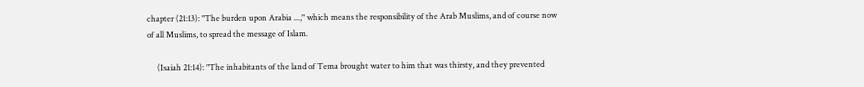chapter (21:13): "The burden upon Arabia ...," which means the responsibility of the Arab Muslims, and of course now of all Muslims, to spread the message of Islam.

     (Isaiah 21:14): "The inhabitants of the land of Tema brought water to him that was thirsty, and they prevented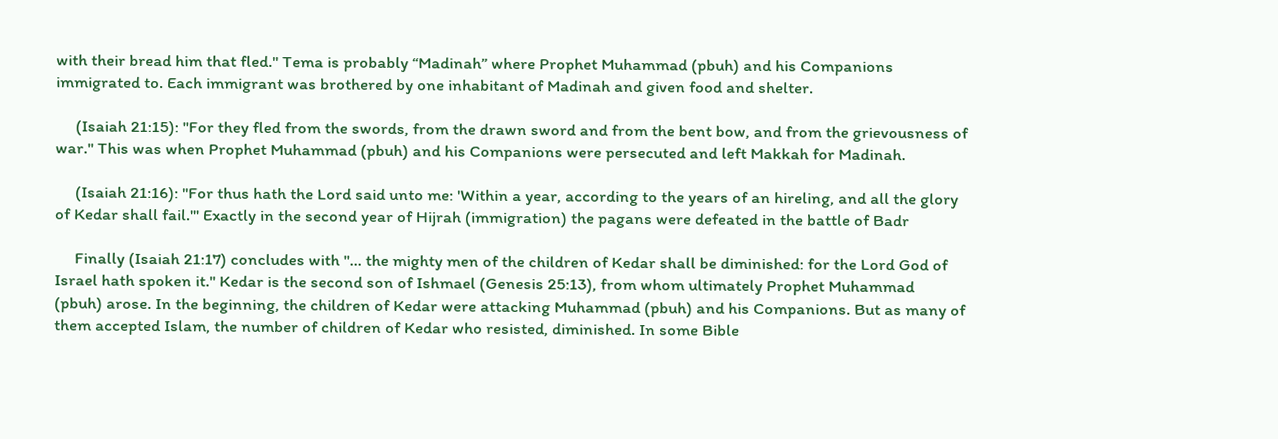with their bread him that fled." Tema is probably “Madinah” where Prophet Muhammad (pbuh) and his Companions immigrated to. Each immigrant was brothered by one inhabitant of Madinah and given food and shelter.

     (Isaiah 21:15): "For they fled from the swords, from the drawn sword and from the bent bow, and from the grievousness of war." This was when Prophet Muhammad (pbuh) and his Companions were persecuted and left Makkah for Madinah.

     (Isaiah 21:16): "For thus hath the Lord said unto me: 'Within a year, according to the years of an hireling, and all the glory of Kedar shall fail."' Exactly in the second year of Hijrah (immigration) the pagans were defeated in the battle of Badr

     Finally (Isaiah 21:17) concludes with "... the mighty men of the children of Kedar shall be diminished: for the Lord God of Israel hath spoken it." Kedar is the second son of Ishmael (Genesis 25:13), from whom ultimately Prophet Muhammad  (pbuh) arose. In the beginning, the children of Kedar were attacking Muhammad (pbuh) and his Companions. But as many of them accepted Islam, the number of children of Kedar who resisted, diminished. In some Bible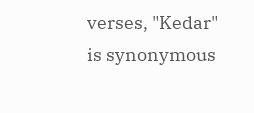verses, "Kedar" is synonymous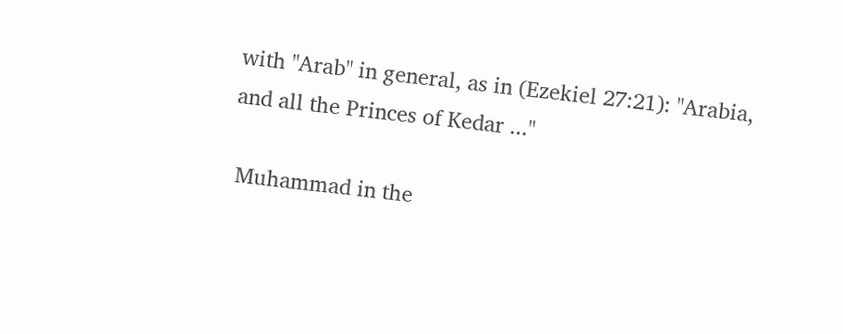with "Arab" in general, as in (Ezekiel 27:21): "Arabia, and all the Princes of Kedar ..."

 Muhammad in the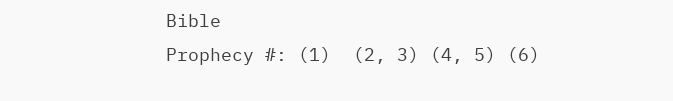Bible
Prophecy #: (1)  (2, 3) (4, 5) (6)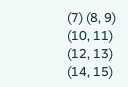(7) (8, 9) (10, 11) (12, 13) (14, 15)